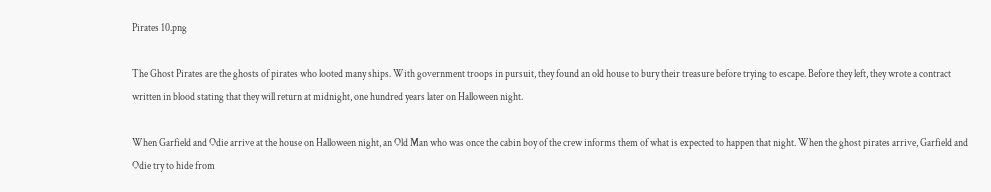Pirates 10.png

The Ghost Pirates are the ghosts of pirates who looted many ships. With government troops in pursuit, they found an old house to bury their treasure before trying to escape. Before they left, they wrote a contract written in blood stating that they will return at midnight, one hundred years later on Halloween night.

When Garfield and Odie arrive at the house on Halloween night, an Old Man who was once the cabin boy of the crew informs them of what is expected to happen that night. When the ghost pirates arrive, Garfield and Odie try to hide from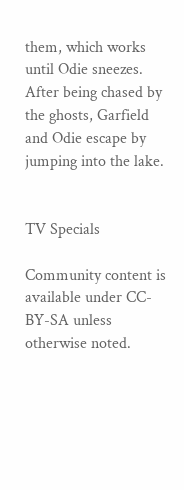them, which works until Odie sneezes. After being chased by the ghosts, Garfield and Odie escape by jumping into the lake.


TV Specials

Community content is available under CC-BY-SA unless otherwise noted.